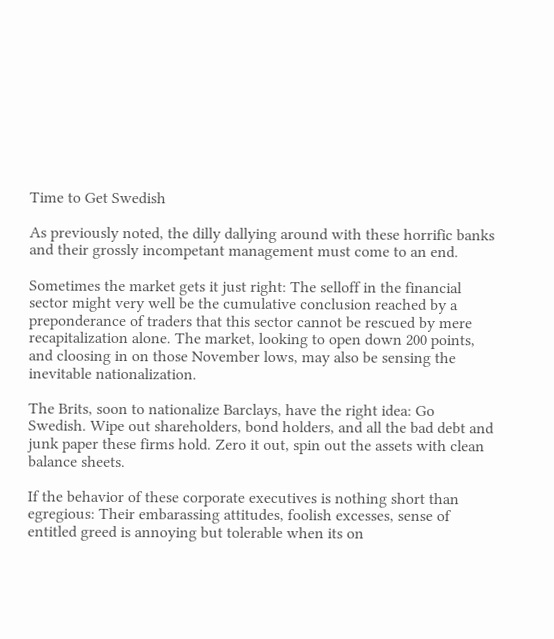Time to Get Swedish

As previously noted, the dilly dallying around with these horrific banks and their grossly incompetant management must come to an end.

Sometimes the market gets it just right: The selloff in the financial sector might very well be the cumulative conclusion reached by a preponderance of traders that this sector cannot be rescued by mere recapitalization alone. The market, looking to open down 200 points, and cloosing in on those November lows, may also be sensing the inevitable nationalization.

The Brits, soon to nationalize Barclays, have the right idea: Go Swedish. Wipe out shareholders, bond holders, and all the bad debt and junk paper these firms hold. Zero it out, spin out the assets with clean balance sheets.

If the behavior of these corporate executives is nothing short than egregious: Their embarassing attitudes, foolish excesses, sense of entitled greed is annoying but tolerable when its on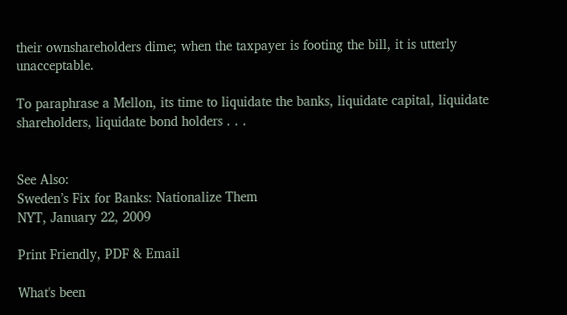their ownshareholders dime; when the taxpayer is footing the bill, it is utterly unacceptable.

To paraphrase a Mellon, its time to liquidate the banks, liquidate capital, liquidate shareholders, liquidate bond holders . . .


See Also:
Sweden’s Fix for Banks: Nationalize Them
NYT, January 22, 2009

Print Friendly, PDF & Email

What's been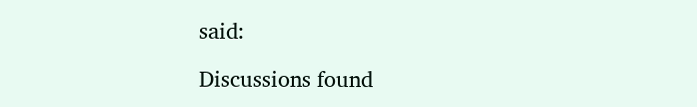said:

Discussions found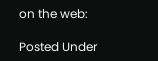on the web:

Posted Under